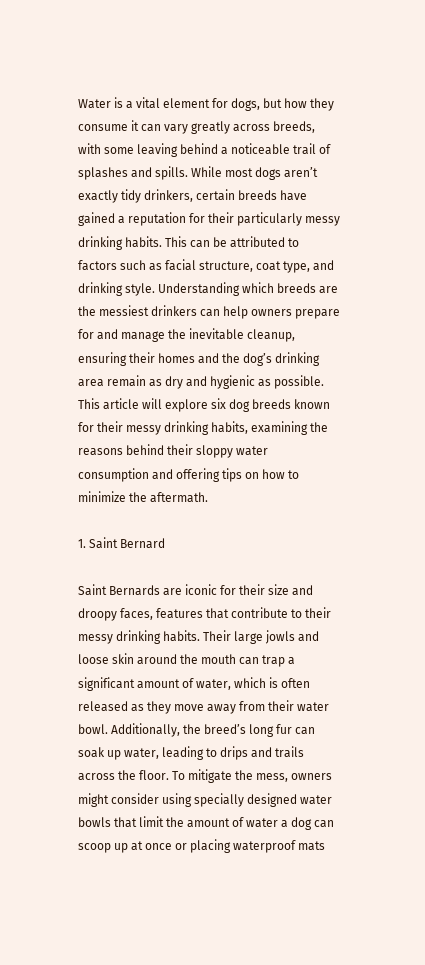Water is a vital element for dogs, but how they consume it can vary greatly across breeds, with some leaving behind a noticeable trail of splashes and spills. While most dogs aren’t exactly tidy drinkers, certain breeds have gained a reputation for their particularly messy drinking habits. This can be attributed to factors such as facial structure, coat type, and drinking style. Understanding which breeds are the messiest drinkers can help owners prepare for and manage the inevitable cleanup, ensuring their homes and the dog’s drinking area remain as dry and hygienic as possible. This article will explore six dog breeds known for their messy drinking habits, examining the reasons behind their sloppy water consumption and offering tips on how to minimize the aftermath.

1. Saint Bernard

Saint Bernards are iconic for their size and droopy faces, features that contribute to their messy drinking habits. Their large jowls and loose skin around the mouth can trap a significant amount of water, which is often released as they move away from their water bowl. Additionally, the breed’s long fur can soak up water, leading to drips and trails across the floor. To mitigate the mess, owners might consider using specially designed water bowls that limit the amount of water a dog can scoop up at once or placing waterproof mats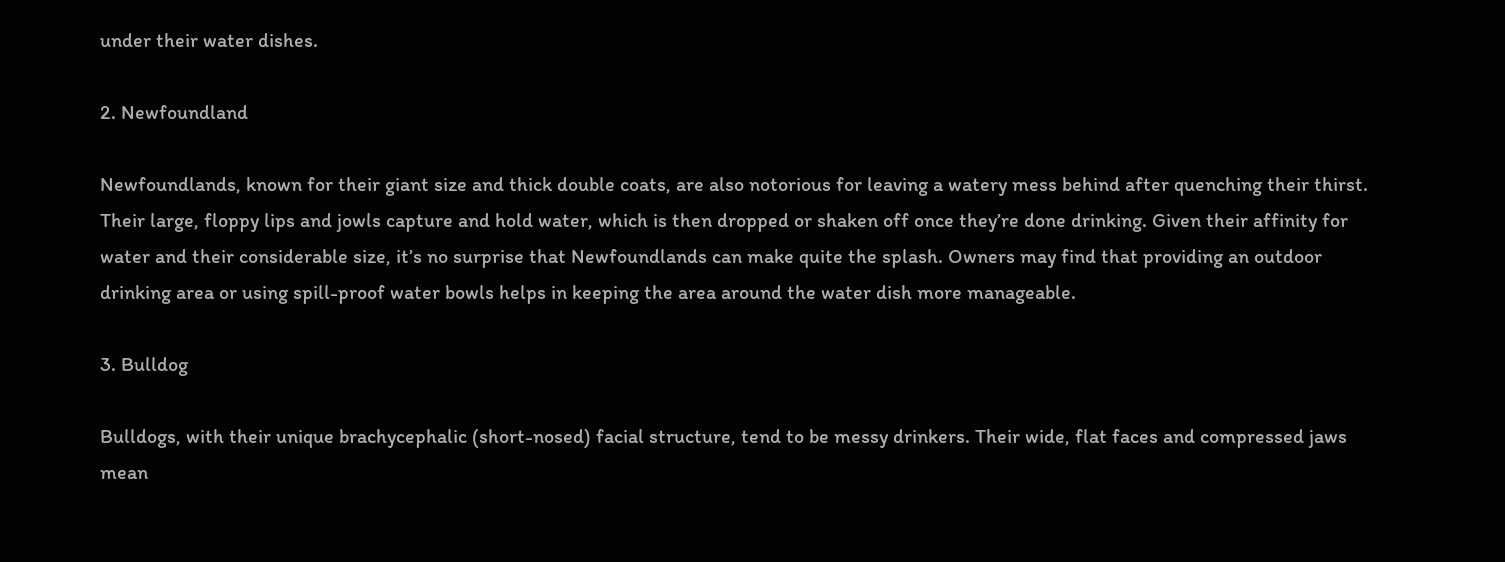under their water dishes.

2. Newfoundland

Newfoundlands, known for their giant size and thick double coats, are also notorious for leaving a watery mess behind after quenching their thirst. Their large, floppy lips and jowls capture and hold water, which is then dropped or shaken off once they’re done drinking. Given their affinity for water and their considerable size, it’s no surprise that Newfoundlands can make quite the splash. Owners may find that providing an outdoor drinking area or using spill-proof water bowls helps in keeping the area around the water dish more manageable.

3. Bulldog

Bulldogs, with their unique brachycephalic (short-nosed) facial structure, tend to be messy drinkers. Their wide, flat faces and compressed jaws mean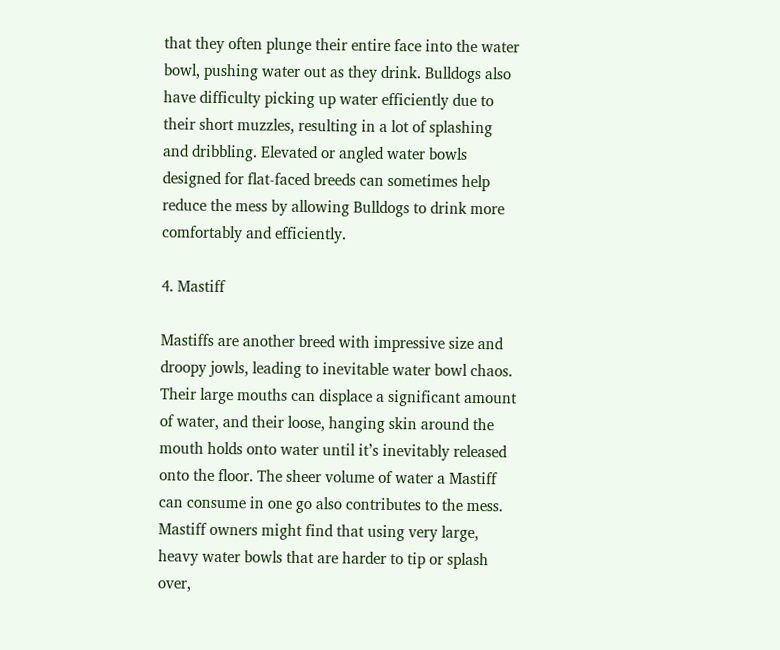that they often plunge their entire face into the water bowl, pushing water out as they drink. Bulldogs also have difficulty picking up water efficiently due to their short muzzles, resulting in a lot of splashing and dribbling. Elevated or angled water bowls designed for flat-faced breeds can sometimes help reduce the mess by allowing Bulldogs to drink more comfortably and efficiently.

4. Mastiff

Mastiffs are another breed with impressive size and droopy jowls, leading to inevitable water bowl chaos. Their large mouths can displace a significant amount of water, and their loose, hanging skin around the mouth holds onto water until it’s inevitably released onto the floor. The sheer volume of water a Mastiff can consume in one go also contributes to the mess. Mastiff owners might find that using very large, heavy water bowls that are harder to tip or splash over,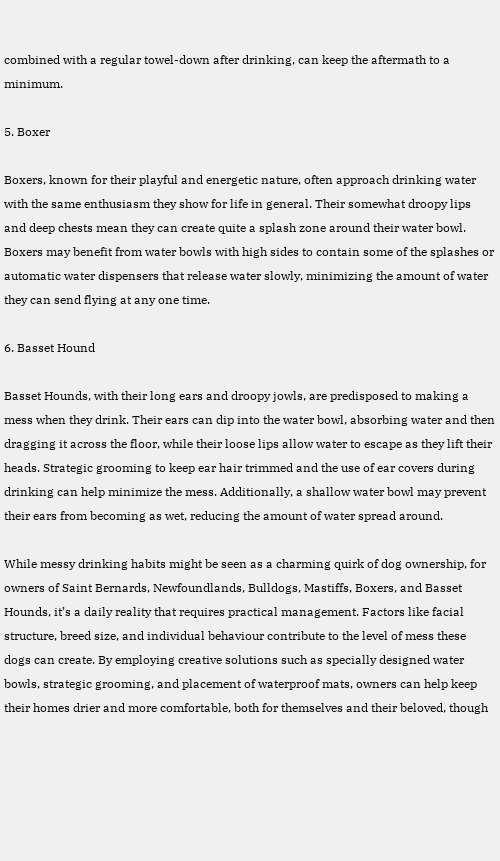combined with a regular towel-down after drinking, can keep the aftermath to a minimum.

5. Boxer

Boxers, known for their playful and energetic nature, often approach drinking water with the same enthusiasm they show for life in general. Their somewhat droopy lips and deep chests mean they can create quite a splash zone around their water bowl. Boxers may benefit from water bowls with high sides to contain some of the splashes or automatic water dispensers that release water slowly, minimizing the amount of water they can send flying at any one time.

6. Basset Hound

Basset Hounds, with their long ears and droopy jowls, are predisposed to making a mess when they drink. Their ears can dip into the water bowl, absorbing water and then dragging it across the floor, while their loose lips allow water to escape as they lift their heads. Strategic grooming to keep ear hair trimmed and the use of ear covers during drinking can help minimize the mess. Additionally, a shallow water bowl may prevent their ears from becoming as wet, reducing the amount of water spread around.

While messy drinking habits might be seen as a charming quirk of dog ownership, for owners of Saint Bernards, Newfoundlands, Bulldogs, Mastiffs, Boxers, and Basset Hounds, it’s a daily reality that requires practical management. Factors like facial structure, breed size, and individual behaviour contribute to the level of mess these dogs can create. By employing creative solutions such as specially designed water bowls, strategic grooming, and placement of waterproof mats, owners can help keep their homes drier and more comfortable, both for themselves and their beloved, though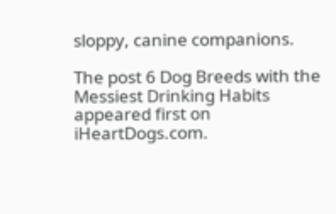sloppy, canine companions.

The post 6 Dog Breeds with the Messiest Drinking Habits appeared first on iHeartDogs.com.